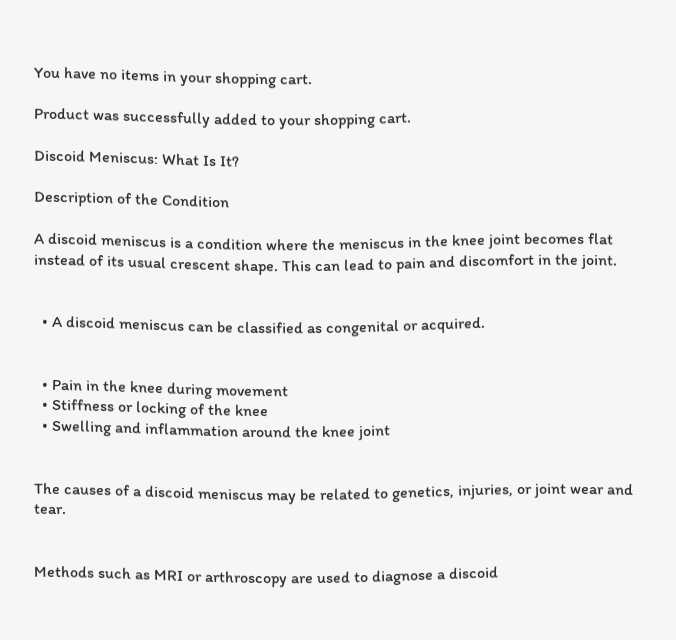You have no items in your shopping cart.

Product was successfully added to your shopping cart.

Discoid Meniscus: What Is It?

Description of the Condition

A discoid meniscus is a condition where the meniscus in the knee joint becomes flat instead of its usual crescent shape. This can lead to pain and discomfort in the joint.


  • A discoid meniscus can be classified as congenital or acquired.


  • Pain in the knee during movement
  • Stiffness or locking of the knee
  • Swelling and inflammation around the knee joint


The causes of a discoid meniscus may be related to genetics, injuries, or joint wear and tear.


Methods such as MRI or arthroscopy are used to diagnose a discoid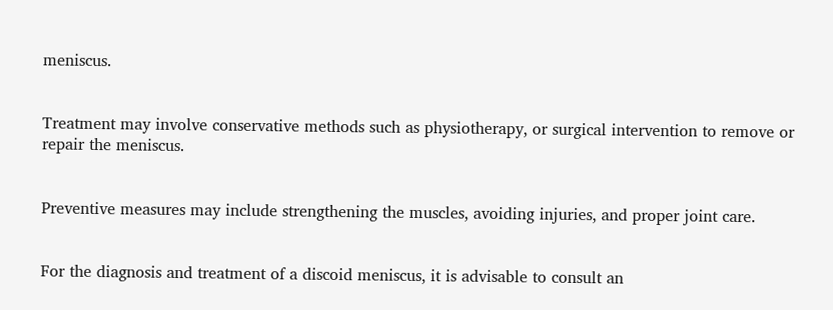meniscus.


Treatment may involve conservative methods such as physiotherapy, or surgical intervention to remove or repair the meniscus.


Preventive measures may include strengthening the muscles, avoiding injuries, and proper joint care.


For the diagnosis and treatment of a discoid meniscus, it is advisable to consult an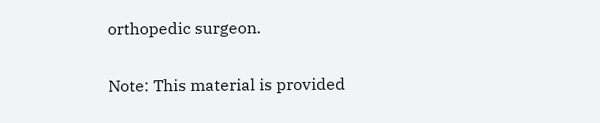orthopedic surgeon.

Note: This material is provided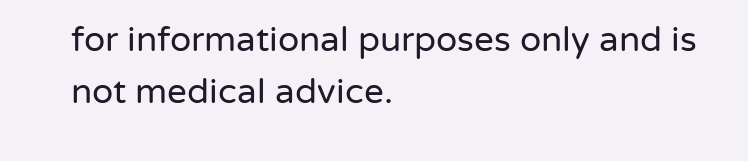for informational purposes only and is not medical advice.